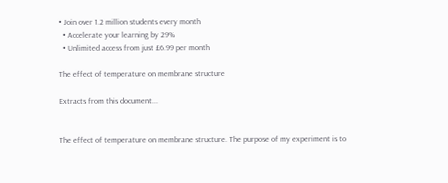• Join over 1.2 million students every month
  • Accelerate your learning by 29%
  • Unlimited access from just £6.99 per month

The effect of temperature on membrane structure

Extracts from this document...


The effect of temperature on membrane structure. The purpose of my experiment is to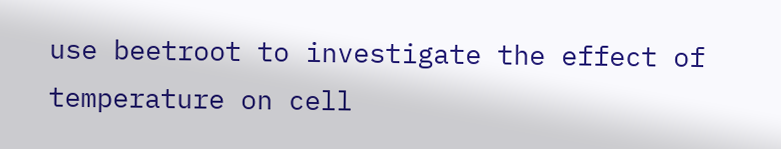use beetroot to investigate the effect of temperature on cell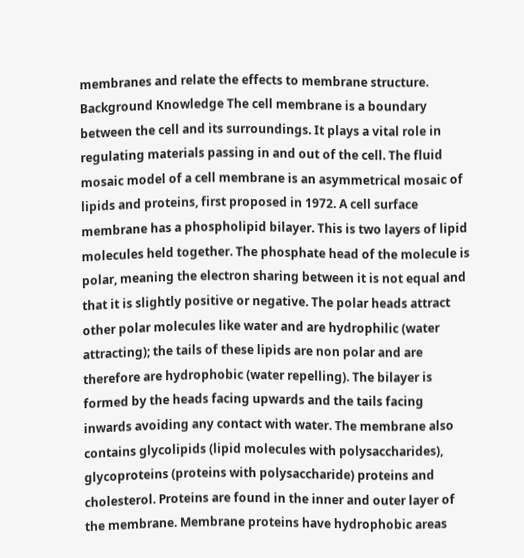membranes and relate the effects to membrane structure. Background Knowledge The cell membrane is a boundary between the cell and its surroundings. It plays a vital role in regulating materials passing in and out of the cell. The fluid mosaic model of a cell membrane is an asymmetrical mosaic of lipids and proteins, first proposed in 1972. A cell surface membrane has a phospholipid bilayer. This is two layers of lipid molecules held together. The phosphate head of the molecule is polar, meaning the electron sharing between it is not equal and that it is slightly positive or negative. The polar heads attract other polar molecules like water and are hydrophilic (water attracting); the tails of these lipids are non polar and are therefore are hydrophobic (water repelling). The bilayer is formed by the heads facing upwards and the tails facing inwards avoiding any contact with water. The membrane also contains glycolipids (lipid molecules with polysaccharides), glycoproteins (proteins with polysaccharide) proteins and cholesterol. Proteins are found in the inner and outer layer of the membrane. Membrane proteins have hydrophobic areas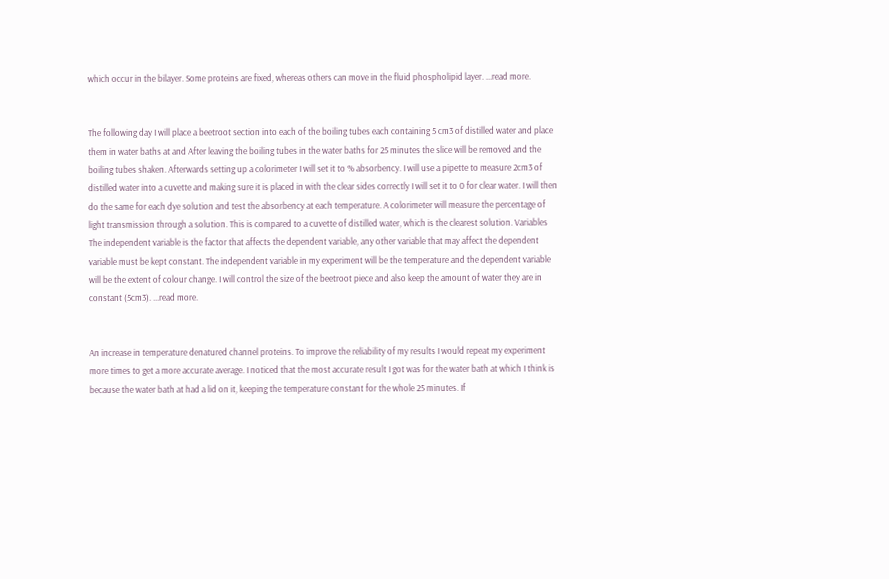which occur in the bilayer. Some proteins are fixed, whereas others can move in the fluid phospholipid layer. ...read more.


The following day I will place a beetroot section into each of the boiling tubes each containing 5 cm3 of distilled water and place them in water baths at and After leaving the boiling tubes in the water baths for 25 minutes the slice will be removed and the boiling tubes shaken. Afterwards setting up a colorimeter I will set it to % absorbency. I will use a pipette to measure 2cm3 of distilled water into a cuvette and making sure it is placed in with the clear sides correctly I will set it to 0 for clear water. I will then do the same for each dye solution and test the absorbency at each temperature. A colorimeter will measure the percentage of light transmission through a solution. This is compared to a cuvette of distilled water, which is the clearest solution. Variables The independent variable is the factor that affects the dependent variable, any other variable that may affect the dependent variable must be kept constant. The independent variable in my experiment will be the temperature and the dependent variable will be the extent of colour change. I will control the size of the beetroot piece and also keep the amount of water they are in constant (5cm3). ...read more.


An increase in temperature denatured channel proteins. To improve the reliability of my results I would repeat my experiment more times to get a more accurate average. I noticed that the most accurate result I got was for the water bath at which I think is because the water bath at had a lid on it, keeping the temperature constant for the whole 25 minutes. If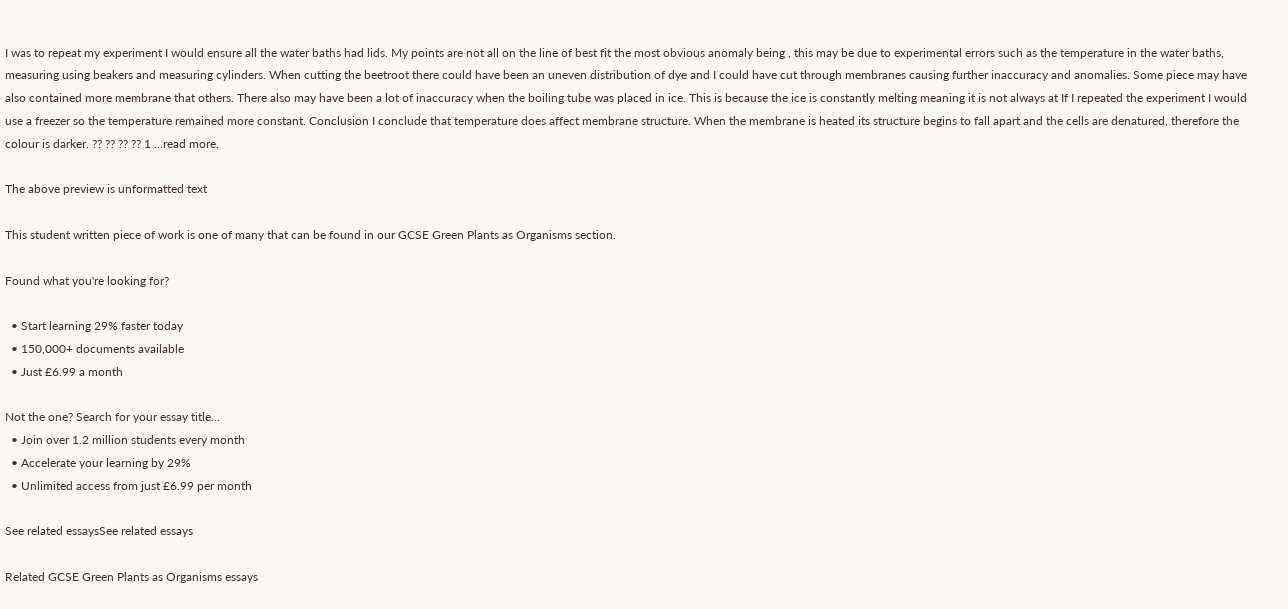I was to repeat my experiment I would ensure all the water baths had lids. My points are not all on the line of best fit the most obvious anomaly being , this may be due to experimental errors such as the temperature in the water baths, measuring using beakers and measuring cylinders. When cutting the beetroot there could have been an uneven distribution of dye and I could have cut through membranes causing further inaccuracy and anomalies. Some piece may have also contained more membrane that others. There also may have been a lot of inaccuracy when the boiling tube was placed in ice. This is because the ice is constantly melting meaning it is not always at If I repeated the experiment I would use a freezer so the temperature remained more constant. Conclusion I conclude that temperature does affect membrane structure. When the membrane is heated its structure begins to fall apart and the cells are denatured, therefore the colour is darker. ?? ?? ?? ?? 1 ...read more.

The above preview is unformatted text

This student written piece of work is one of many that can be found in our GCSE Green Plants as Organisms section.

Found what you're looking for?

  • Start learning 29% faster today
  • 150,000+ documents available
  • Just £6.99 a month

Not the one? Search for your essay title...
  • Join over 1.2 million students every month
  • Accelerate your learning by 29%
  • Unlimited access from just £6.99 per month

See related essaysSee related essays

Related GCSE Green Plants as Organisms essays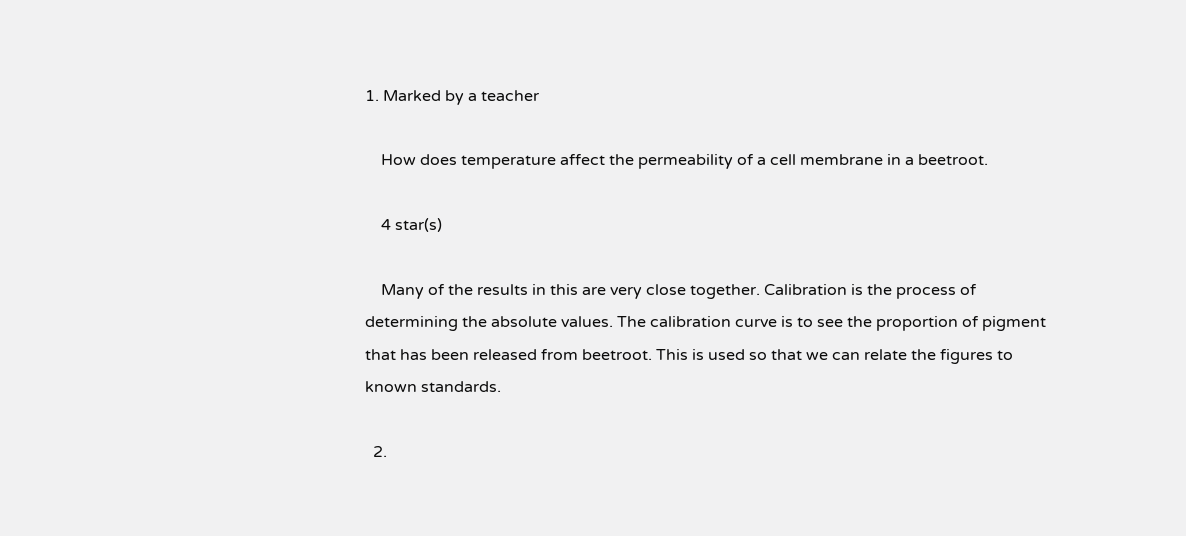1. Marked by a teacher

    How does temperature affect the permeability of a cell membrane in a beetroot.

    4 star(s)

    Many of the results in this are very close together. Calibration is the process of determining the absolute values. The calibration curve is to see the proportion of pigment that has been released from beetroot. This is used so that we can relate the figures to known standards.

  2.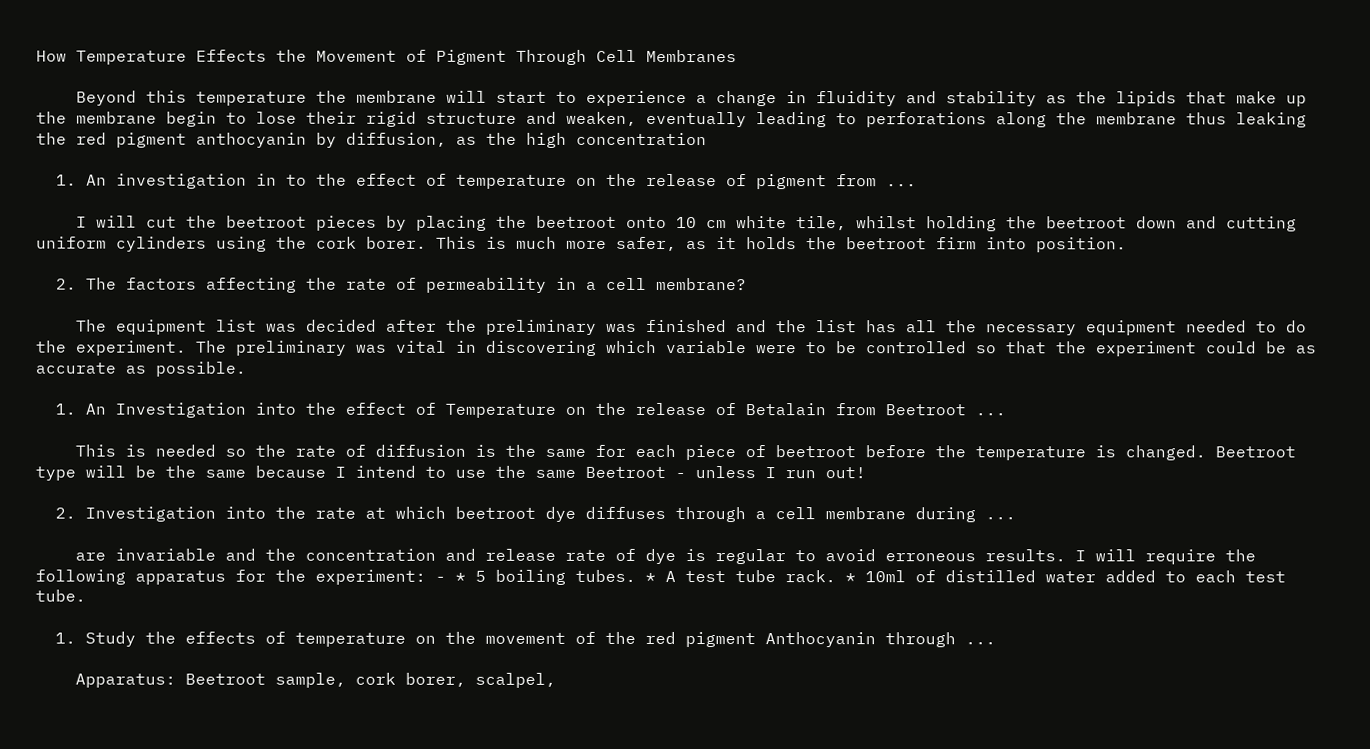How Temperature Effects the Movement of Pigment Through Cell Membranes

    Beyond this temperature the membrane will start to experience a change in fluidity and stability as the lipids that make up the membrane begin to lose their rigid structure and weaken, eventually leading to perforations along the membrane thus leaking the red pigment anthocyanin by diffusion, as the high concentration

  1. An investigation in to the effect of temperature on the release of pigment from ...

    I will cut the beetroot pieces by placing the beetroot onto 10 cm white tile, whilst holding the beetroot down and cutting uniform cylinders using the cork borer. This is much more safer, as it holds the beetroot firm into position.

  2. The factors affecting the rate of permeability in a cell membrane?

    The equipment list was decided after the preliminary was finished and the list has all the necessary equipment needed to do the experiment. The preliminary was vital in discovering which variable were to be controlled so that the experiment could be as accurate as possible.

  1. An Investigation into the effect of Temperature on the release of Betalain from Beetroot ...

    This is needed so the rate of diffusion is the same for each piece of beetroot before the temperature is changed. Beetroot type will be the same because I intend to use the same Beetroot - unless I run out!

  2. Investigation into the rate at which beetroot dye diffuses through a cell membrane during ...

    are invariable and the concentration and release rate of dye is regular to avoid erroneous results. I will require the following apparatus for the experiment: - * 5 boiling tubes. * A test tube rack. * 10ml of distilled water added to each test tube.

  1. Study the effects of temperature on the movement of the red pigment Anthocyanin through ...

    Apparatus: Beetroot sample, cork borer, scalpel,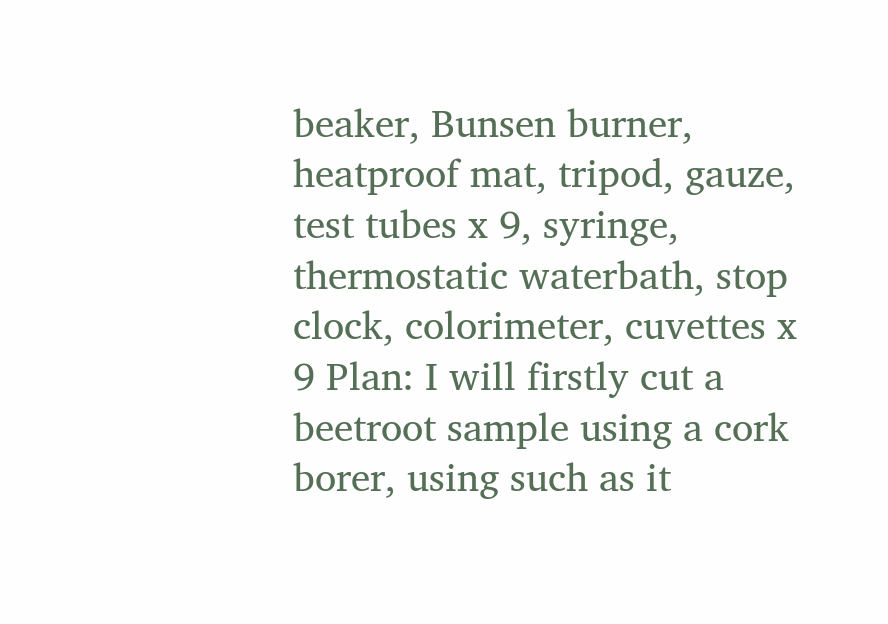beaker, Bunsen burner, heatproof mat, tripod, gauze, test tubes x 9, syringe, thermostatic waterbath, stop clock, colorimeter, cuvettes x 9 Plan: I will firstly cut a beetroot sample using a cork borer, using such as it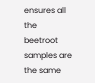ensures all the beetroot samples are the same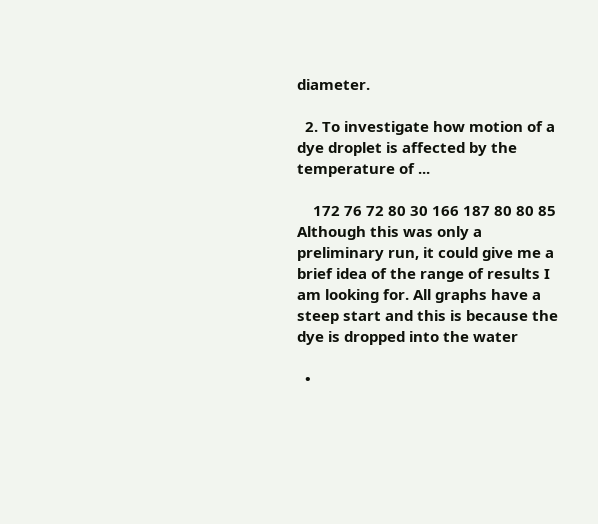diameter.

  2. To investigate how motion of a dye droplet is affected by the temperature of ...

    172 76 72 80 30 166 187 80 80 85 Although this was only a preliminary run, it could give me a brief idea of the range of results I am looking for. All graphs have a steep start and this is because the dye is dropped into the water

  •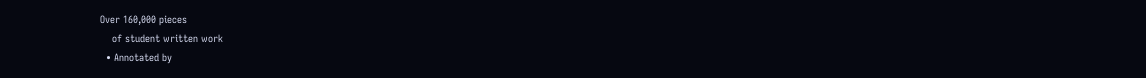Over 160,000 pieces
    of student written work
  • Annotated by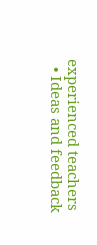experienced teachers
  • Ideas and feedback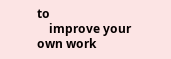to
    improve your own work